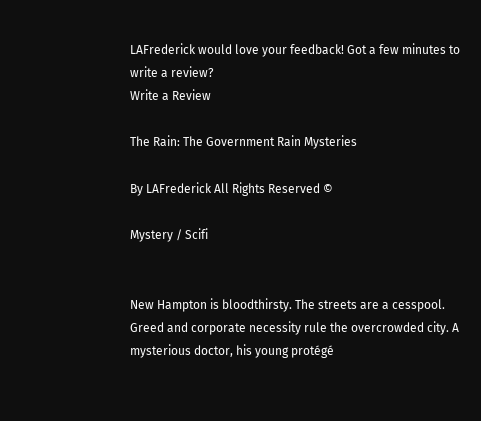LAFrederick would love your feedback! Got a few minutes to write a review?
Write a Review

The Rain: The Government Rain Mysteries

By LAFrederick All Rights Reserved ©

Mystery / Scifi


New Hampton is bloodthirsty. The streets are a cesspool. Greed and corporate necessity rule the overcrowded city. A mysterious doctor, his young protégé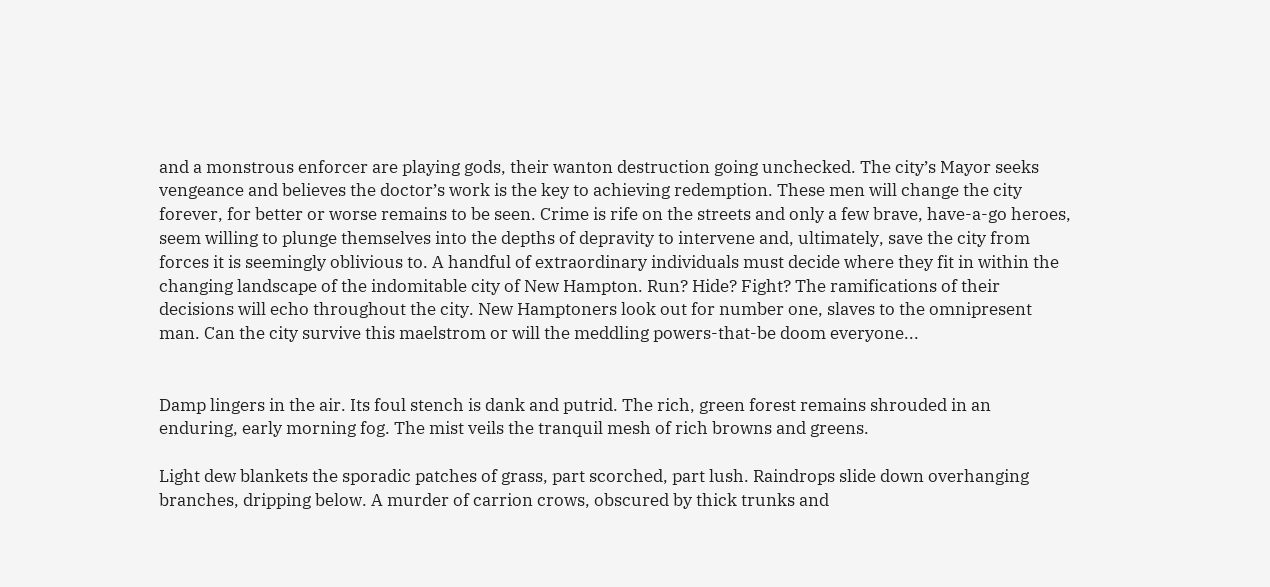and a monstrous enforcer are playing gods, their wanton destruction going unchecked. The city’s Mayor seeks vengeance and believes the doctor’s work is the key to achieving redemption. These men will change the city forever, for better or worse remains to be seen. Crime is rife on the streets and only a few brave, have-a-go heroes, seem willing to plunge themselves into the depths of depravity to intervene and, ultimately, save the city from forces it is seemingly oblivious to. A handful of extraordinary individuals must decide where they fit in within the changing landscape of the indomitable city of New Hampton. Run? Hide? Fight? The ramifications of their decisions will echo throughout the city. New Hamptoners look out for number one, slaves to the omnipresent man. Can the city survive this maelstrom or will the meddling powers-that-be doom everyone...


Damp lingers in the air. Its foul stench is dank and putrid. The rich, green forest remains shrouded in an enduring, early morning fog. The mist veils the tranquil mesh of rich browns and greens.

Light dew blankets the sporadic patches of grass, part scorched, part lush. Raindrops slide down overhanging branches, dripping below. A murder of carrion crows, obscured by thick trunks and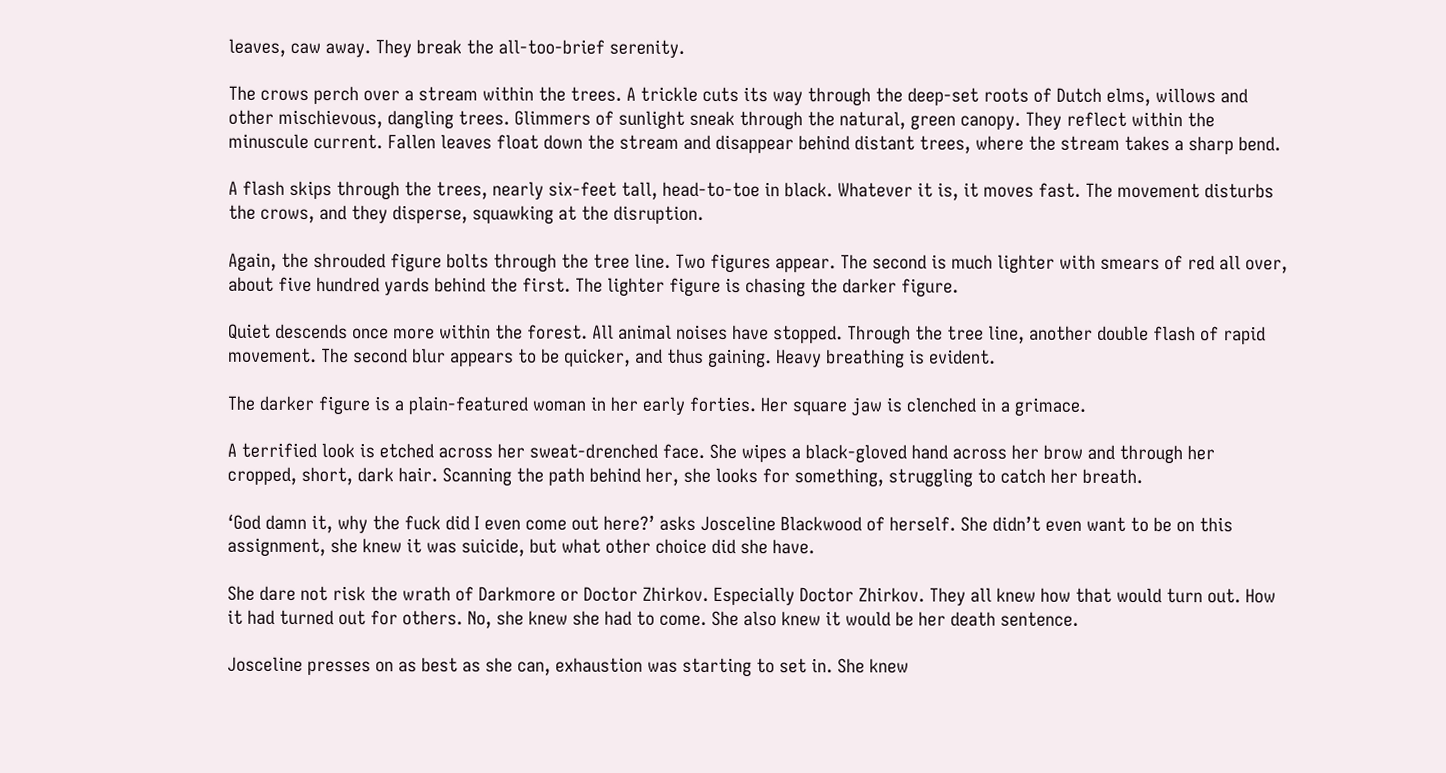leaves, caw away. They break the all-too-brief serenity.

The crows perch over a stream within the trees. A trickle cuts its way through the deep-set roots of Dutch elms, willows and other mischievous, dangling trees. Glimmers of sunlight sneak through the natural, green canopy. They reflect within the minuscule current. Fallen leaves float down the stream and disappear behind distant trees, where the stream takes a sharp bend.

A flash skips through the trees, nearly six-feet tall, head-to-toe in black. Whatever it is, it moves fast. The movement disturbs the crows, and they disperse, squawking at the disruption.

Again, the shrouded figure bolts through the tree line. Two figures appear. The second is much lighter with smears of red all over, about five hundred yards behind the first. The lighter figure is chasing the darker figure.

Quiet descends once more within the forest. All animal noises have stopped. Through the tree line, another double flash of rapid movement. The second blur appears to be quicker, and thus gaining. Heavy breathing is evident.

The darker figure is a plain-featured woman in her early forties. Her square jaw is clenched in a grimace.

A terrified look is etched across her sweat-drenched face. She wipes a black-gloved hand across her brow and through her cropped, short, dark hair. Scanning the path behind her, she looks for something, struggling to catch her breath.

‘God damn it, why the fuck did I even come out here?’ asks Josceline Blackwood of herself. She didn’t even want to be on this assignment, she knew it was suicide, but what other choice did she have.

She dare not risk the wrath of Darkmore or Doctor Zhirkov. Especially Doctor Zhirkov. They all knew how that would turn out. How it had turned out for others. No, she knew she had to come. She also knew it would be her death sentence.

Josceline presses on as best as she can, exhaustion was starting to set in. She knew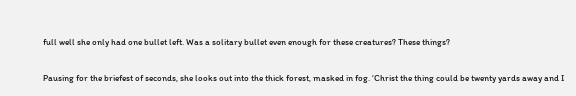full well she only had one bullet left. Was a solitary bullet even enough for these creatures? These things?

Pausing for the briefest of seconds, she looks out into the thick forest, masked in fog. ‘Christ the thing could be twenty yards away and I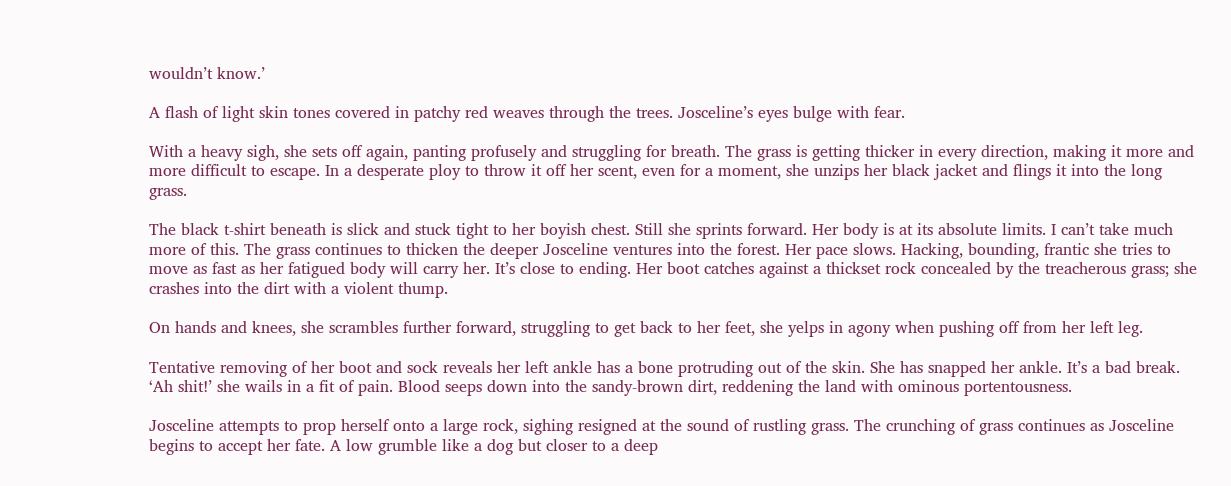wouldn’t know.’

A flash of light skin tones covered in patchy red weaves through the trees. Josceline’s eyes bulge with fear.

With a heavy sigh, she sets off again, panting profusely and struggling for breath. The grass is getting thicker in every direction, making it more and more difficult to escape. In a desperate ploy to throw it off her scent, even for a moment, she unzips her black jacket and flings it into the long grass.

The black t-shirt beneath is slick and stuck tight to her boyish chest. Still she sprints forward. Her body is at its absolute limits. I can’t take much more of this. The grass continues to thicken the deeper Josceline ventures into the forest. Her pace slows. Hacking, bounding, frantic she tries to move as fast as her fatigued body will carry her. It’s close to ending. Her boot catches against a thickset rock concealed by the treacherous grass; she crashes into the dirt with a violent thump.

On hands and knees, she scrambles further forward, struggling to get back to her feet, she yelps in agony when pushing off from her left leg.

Tentative removing of her boot and sock reveals her left ankle has a bone protruding out of the skin. She has snapped her ankle. It’s a bad break. ‘Ah shit!’ she wails in a fit of pain. Blood seeps down into the sandy-brown dirt, reddening the land with ominous portentousness.

Josceline attempts to prop herself onto a large rock, sighing resigned at the sound of rustling grass. The crunching of grass continues as Josceline begins to accept her fate. A low grumble like a dog but closer to a deep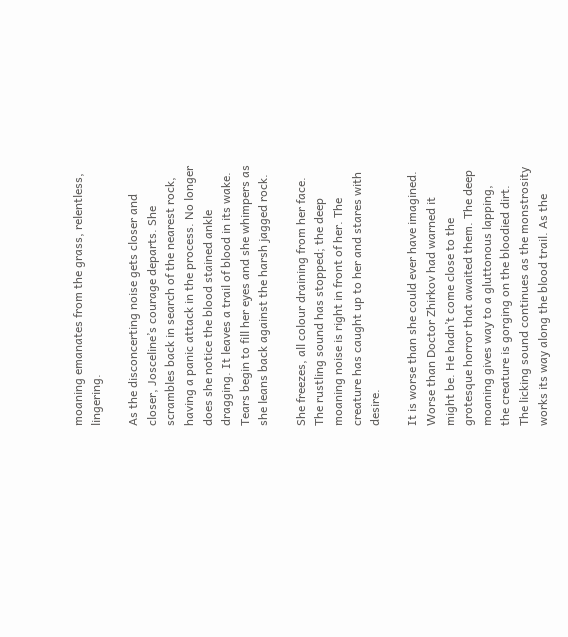moaning emanates from the grass, relentless, lingering.

As the disconcerting noise gets closer and closer, Josceline’s courage departs. She scrambles back in search of the nearest rock, having a panic attack in the process. No longer does she notice the blood stained ankle dragging. It leaves a trail of blood in its wake. Tears begin to fill her eyes and she whimpers as she leans back against the harsh jagged rock.

She freezes, all colour draining from her face. The rustling sound has stopped; the deep moaning noise is right in front of her. The creature has caught up to her and stares with desire.

It is worse than she could ever have imagined. Worse than Doctor Zhirkov had warned it might be. He hadn’t come close to the grotesque horror that awaited them. The deep moaning gives way to a gluttonous lapping, the creature is gorging on the bloodied dirt. The licking sound continues as the monstrosity works its way along the blood trail. As the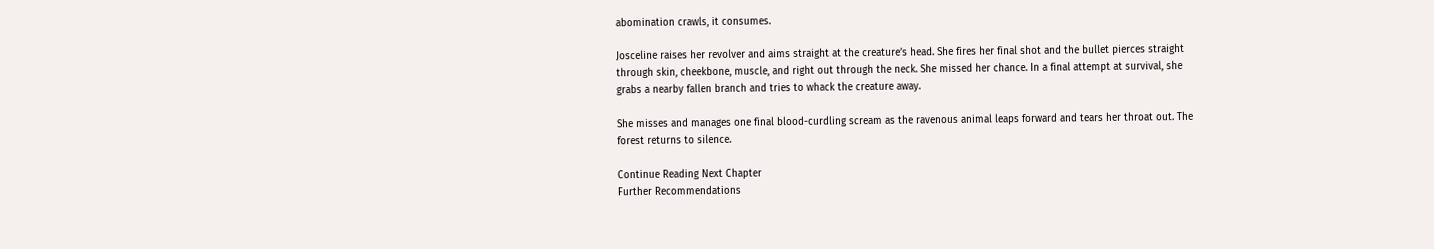abomination crawls, it consumes.

Josceline raises her revolver and aims straight at the creature’s head. She fires her final shot and the bullet pierces straight through skin, cheekbone, muscle, and right out through the neck. She missed her chance. In a final attempt at survival, she grabs a nearby fallen branch and tries to whack the creature away.

She misses and manages one final blood-curdling scream as the ravenous animal leaps forward and tears her throat out. The forest returns to silence.

Continue Reading Next Chapter
Further Recommendations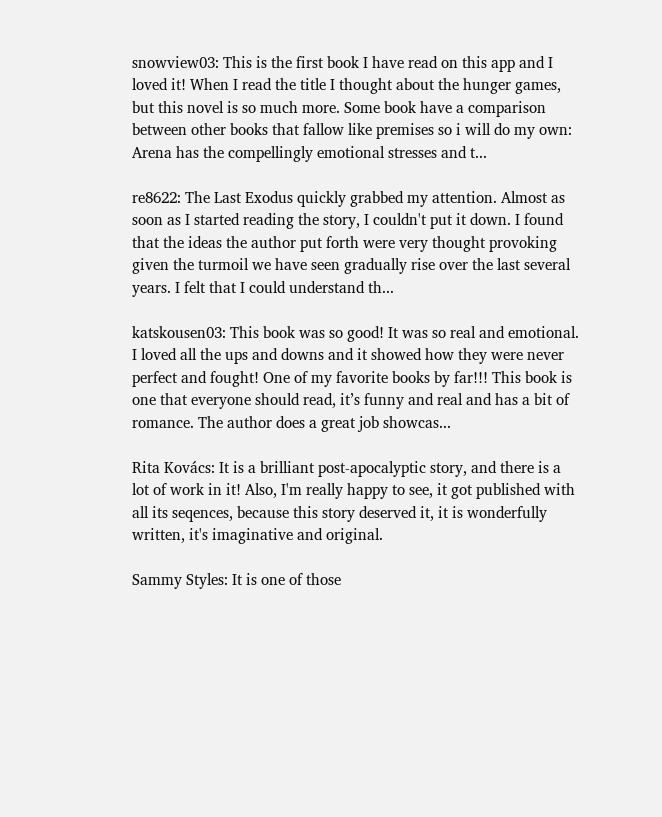snowview03: This is the first book I have read on this app and I loved it! When I read the title I thought about the hunger games, but this novel is so much more. Some book have a comparison between other books that fallow like premises so i will do my own: Arena has the compellingly emotional stresses and t...

re8622: The Last Exodus quickly grabbed my attention. Almost as soon as I started reading the story, I couldn't put it down. I found that the ideas the author put forth were very thought provoking given the turmoil we have seen gradually rise over the last several years. I felt that I could understand th...

katskousen03: This book was so good! It was so real and emotional. I loved all the ups and downs and it showed how they were never perfect and fought! One of my favorite books by far!!! This book is one that everyone should read, it’s funny and real and has a bit of romance. The author does a great job showcas...

Rita Kovács: It is a brilliant post-apocalyptic story, and there is a lot of work in it! Also, I'm really happy to see, it got published with all its seqences, because this story deserved it, it is wonderfully written, it's imaginative and original.

Sammy Styles: It is one of those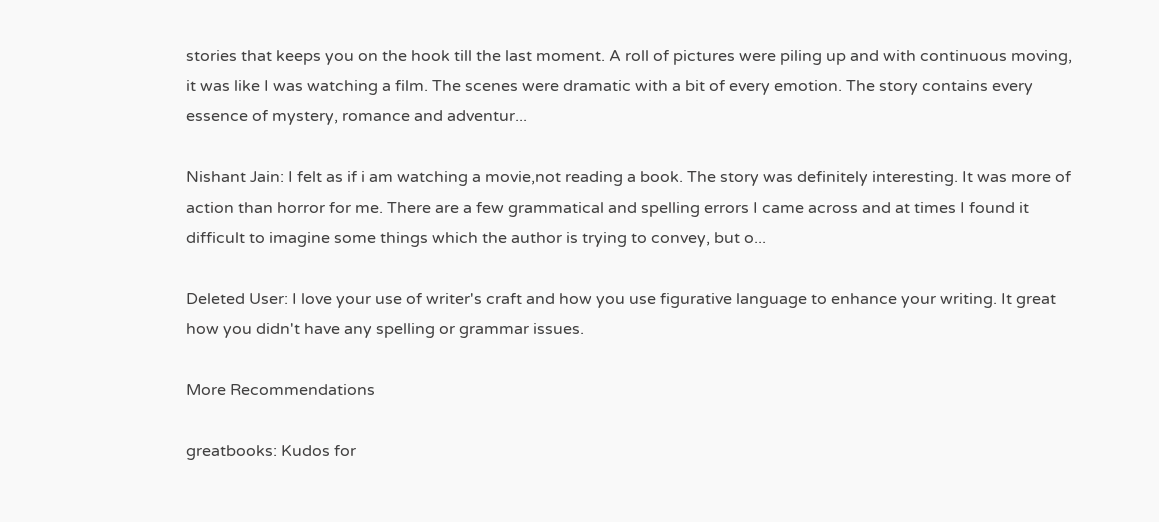stories that keeps you on the hook till the last moment. A roll of pictures were piling up and with continuous moving, it was like I was watching a film. The scenes were dramatic with a bit of every emotion. The story contains every essence of mystery, romance and adventur...

Nishant Jain: I felt as if i am watching a movie,not reading a book. The story was definitely interesting. It was more of action than horror for me. There are a few grammatical and spelling errors I came across and at times I found it difficult to imagine some things which the author is trying to convey, but o...

Deleted User: I love your use of writer's craft and how you use figurative language to enhance your writing. It great how you didn't have any spelling or grammar issues.

More Recommendations

greatbooks: Kudos for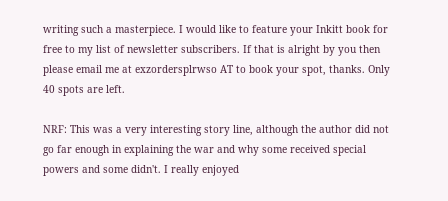writing such a masterpiece. I would like to feature your Inkitt book for free to my list of newsletter subscribers. If that is alright by you then please email me at exzordersplrwso AT to book your spot, thanks. Only 40 spots are left.

NRF: This was a very interesting story line, although the author did not go far enough in explaining the war and why some received special powers and some didn't. I really enjoyed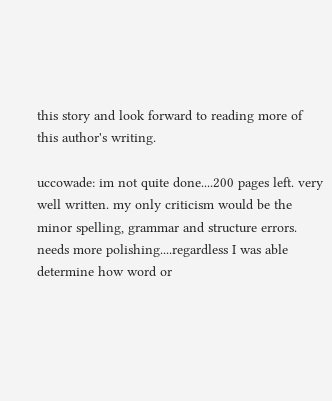this story and look forward to reading more of this author's writing.

uccowade: im not quite done....200 pages left. very well written. my only criticism would be the minor spelling, grammar and structure errors. needs more polishing....regardless I was able determine how word or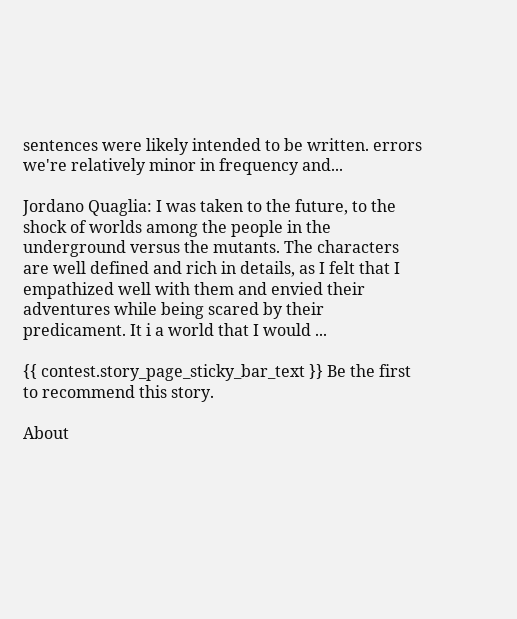sentences were likely intended to be written. errors we're relatively minor in frequency and...

Jordano Quaglia: I was taken to the future, to the shock of worlds among the people in the underground versus the mutants. The characters are well defined and rich in details, as I felt that I empathized well with them and envied their adventures while being scared by their predicament. It i a world that I would ...

{{ contest.story_page_sticky_bar_text }} Be the first to recommend this story.

About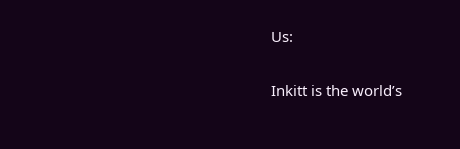Us:

Inkitt is the world’s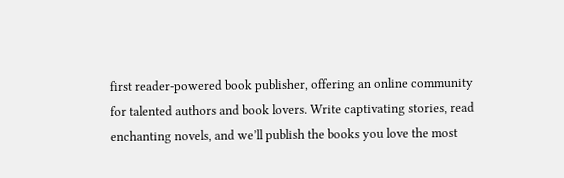first reader-powered book publisher, offering an online community for talented authors and book lovers. Write captivating stories, read enchanting novels, and we’ll publish the books you love the most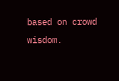based on crowd wisdom.